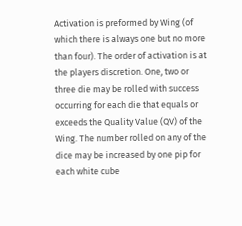Activation is preformed by Wing (of which there is always one but no more than four). The order of activation is at the players discretion. One, two or three die may be rolled with success occurring for each die that equals or exceeds the Quality Value (QV) of the Wing. The number rolled on any of the dice may be increased by one pip for each white cube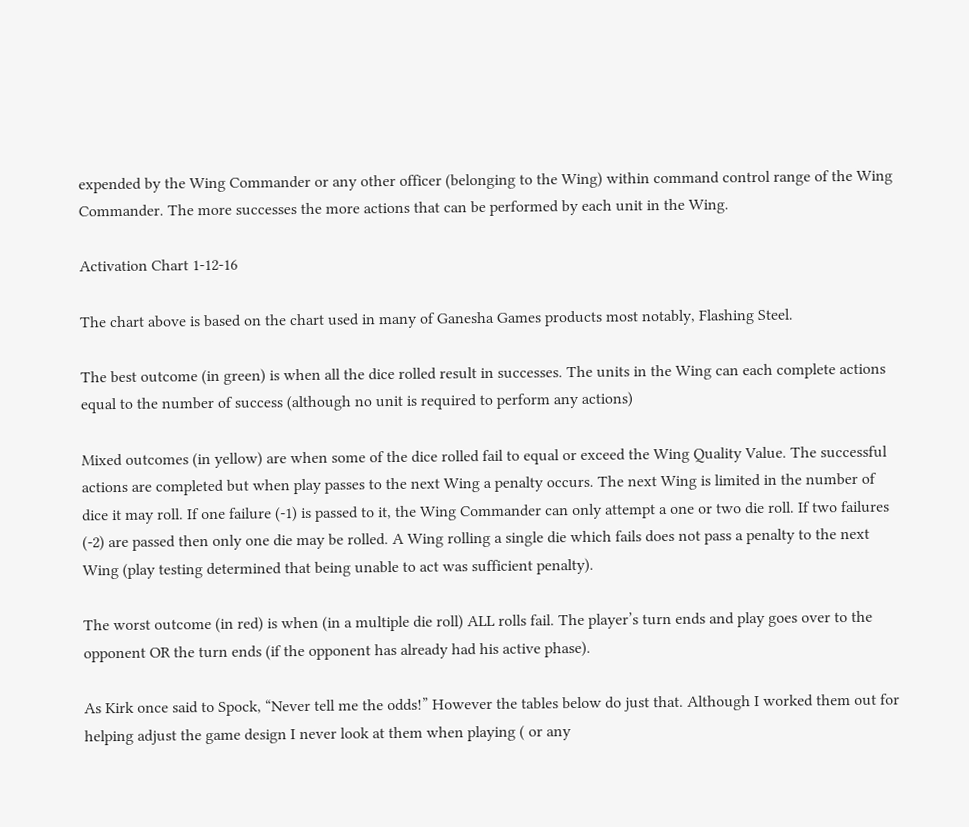expended by the Wing Commander or any other officer (belonging to the Wing) within command control range of the Wing Commander. The more successes the more actions that can be performed by each unit in the Wing.

Activation Chart 1-12-16

The chart above is based on the chart used in many of Ganesha Games products most notably, Flashing Steel.

The best outcome (in green) is when all the dice rolled result in successes. The units in the Wing can each complete actions equal to the number of success (although no unit is required to perform any actions)

Mixed outcomes (in yellow) are when some of the dice rolled fail to equal or exceed the Wing Quality Value. The successful actions are completed but when play passes to the next Wing a penalty occurs. The next Wing is limited in the number of dice it may roll. If one failure (-1) is passed to it, the Wing Commander can only attempt a one or two die roll. If two failures (-2) are passed then only one die may be rolled. A Wing rolling a single die which fails does not pass a penalty to the next Wing (play testing determined that being unable to act was sufficient penalty).

The worst outcome (in red) is when (in a multiple die roll) ALL rolls fail. The player’s turn ends and play goes over to the opponent OR the turn ends (if the opponent has already had his active phase).

As Kirk once said to Spock, “Never tell me the odds!” However the tables below do just that. Although I worked them out for helping adjust the game design I never look at them when playing ( or any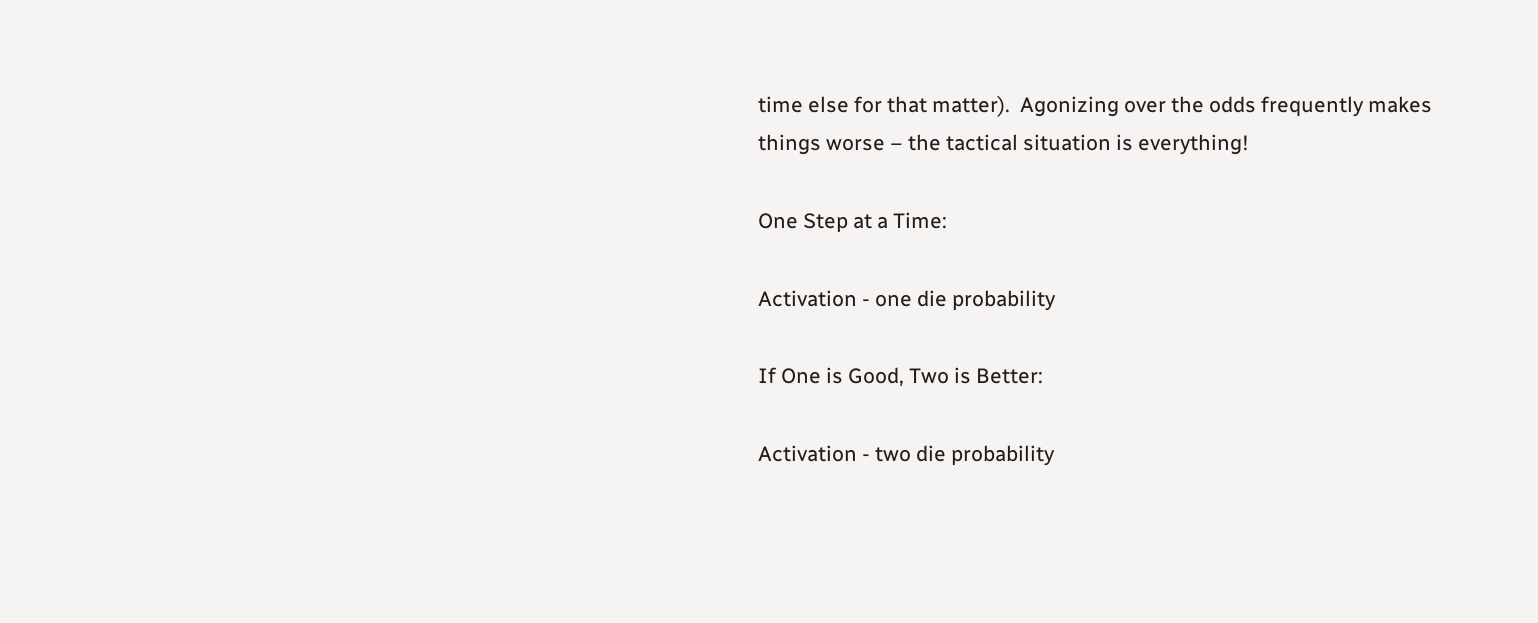time else for that matter).  Agonizing over the odds frequently makes things worse – the tactical situation is everything!

One Step at a Time:

Activation - one die probability

If One is Good, Two is Better:

Activation - two die probability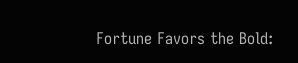Fortune Favors the Bold: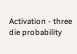Activation - three die probability